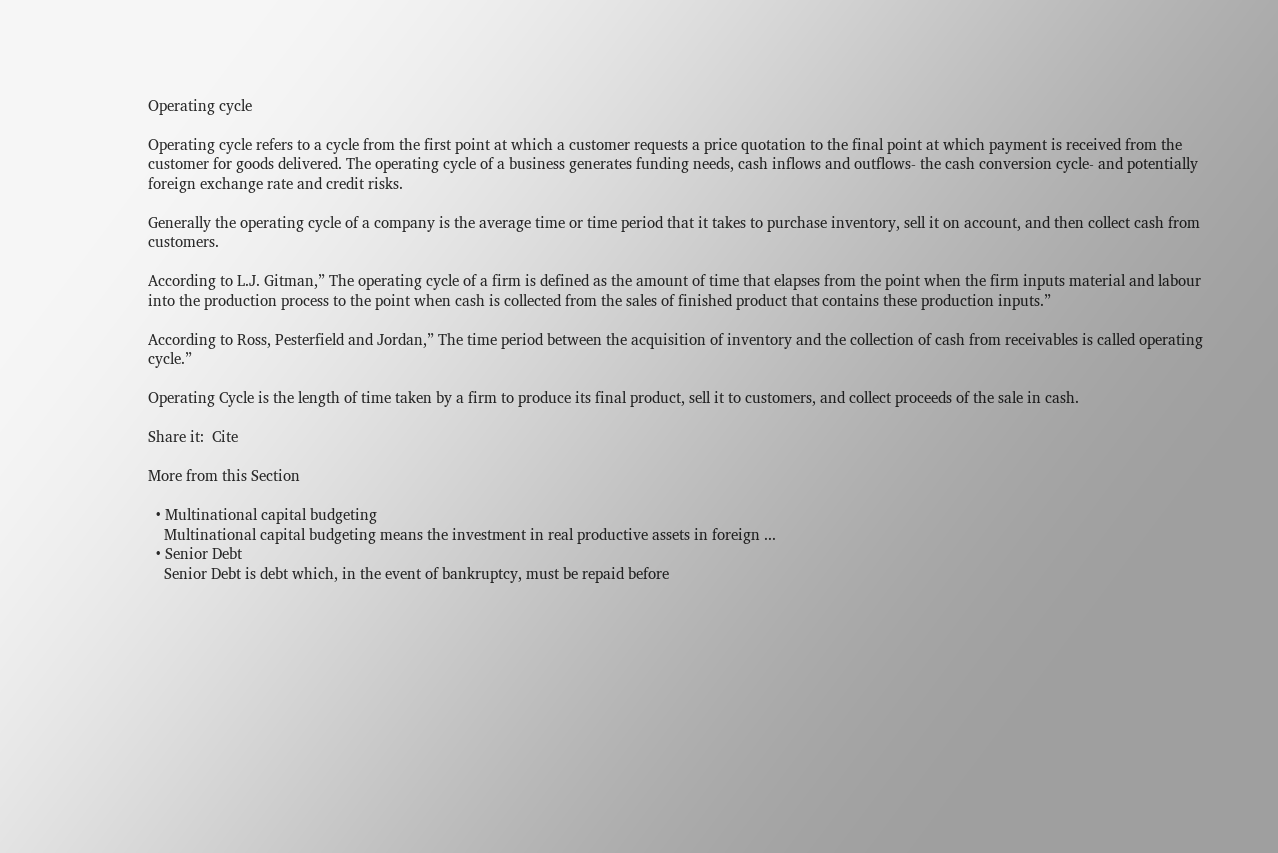Operating cycle

Operating cycle refers to a cycle from the first point at which a customer requests a price quotation to the final point at which payment is received from the customer for goods delivered. The operating cycle of a business generates funding needs, cash inflows and outflows- the cash conversion cycle- and potentially foreign exchange rate and credit risks.

Generally the operating cycle of a company is the average time or time period that it takes to purchase inventory, sell it on account, and then collect cash from customers.

According to L.J. Gitman,” The operating cycle of a firm is defined as the amount of time that elapses from the point when the firm inputs material and labour into the production process to the point when cash is collected from the sales of finished product that contains these production inputs.”

According to Ross, Pesterfield and Jordan,” The time period between the acquisition of inventory and the collection of cash from receivables is called operating cycle.”

Operating Cycle is the length of time taken by a firm to produce its final product, sell it to customers, and collect proceeds of the sale in cash.

Share it:  Cite

More from this Section

  • Multinational capital budgeting
    Multinational capital budgeting means the investment in real productive assets in foreign ...
  • Senior Debt
    Senior Debt is debt which, in the event of bankruptcy, must be repaid before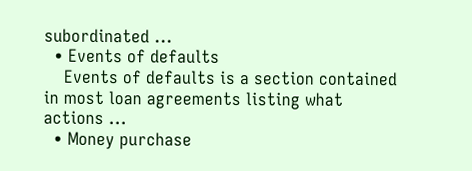subordinated ...
  • Events of defaults
    Events of defaults is a section contained in most loan agreements listing what actions ...
  • Money purchase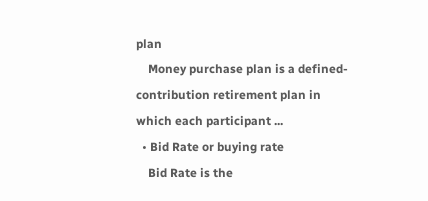plan
    Money purchase plan is a defined-contribution retirement plan in which each participant ...
  • Bid Rate or buying rate
    Bid Rate is the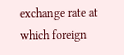exchange rate at which foreign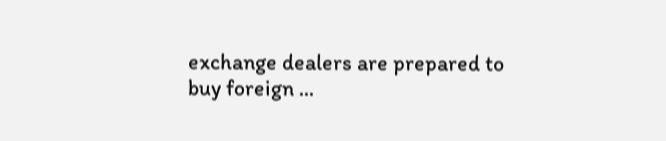exchange dealers are prepared to buy foreign ...